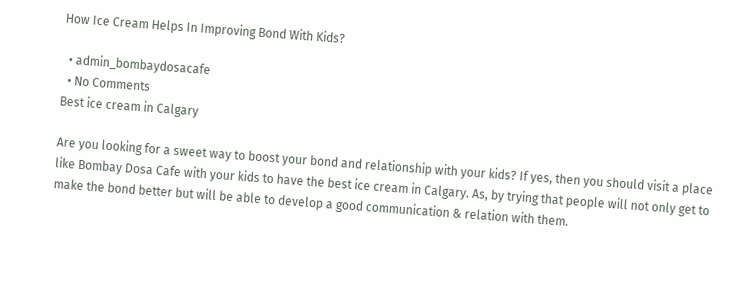How Ice Cream Helps In Improving Bond With Kids?

  • admin_bombaydosacafe
  • No Comments
Best ice cream in Calgary

Are you looking for a sweet way to boost your bond and relationship with your kids? If yes, then you should visit a place like Bombay Dosa Cafe with your kids to have the best ice cream in Calgary. As, by trying that people will not only get to make the bond better but will be able to develop a good communication & relation with them.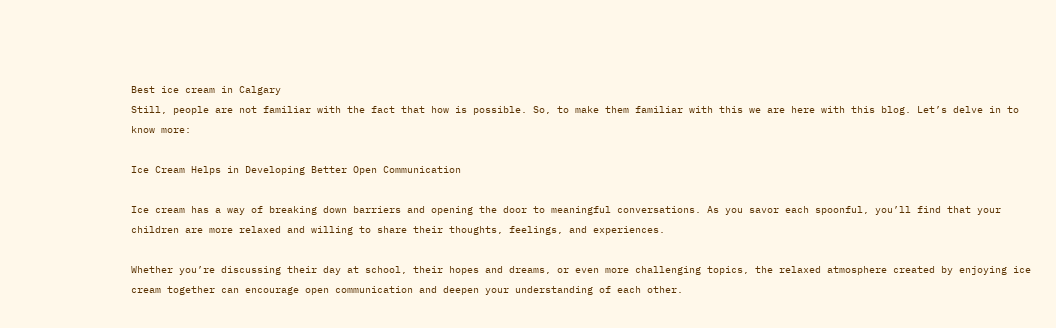Best ice cream in Calgary
Still, people are not familiar with the fact that how is possible. So, to make them familiar with this we are here with this blog. Let’s delve in to know more:

Ice Cream Helps in Developing Better Open Communication

Ice cream has a way of breaking down barriers and opening the door to meaningful conversations. As you savor each spoonful, you’ll find that your children are more relaxed and willing to share their thoughts, feelings, and experiences.

Whether you’re discussing their day at school, their hopes and dreams, or even more challenging topics, the relaxed atmosphere created by enjoying ice cream together can encourage open communication and deepen your understanding of each other.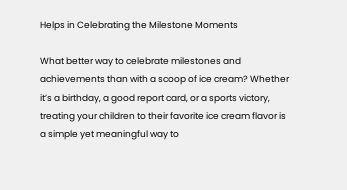Helps in Celebrating the Milestone Moments

What better way to celebrate milestones and achievements than with a scoop of ice cream? Whether it’s a birthday, a good report card, or a sports victory, treating your children to their favorite ice cream flavor is a simple yet meaningful way to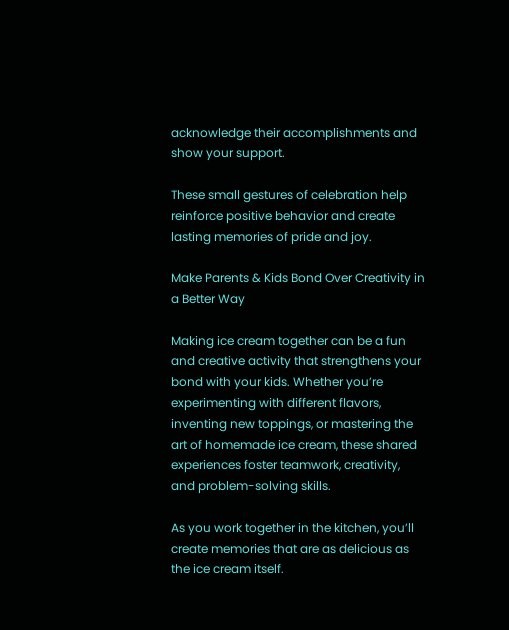acknowledge their accomplishments and show your support.

These small gestures of celebration help reinforce positive behavior and create lasting memories of pride and joy.

Make Parents & Kids Bond Over Creativity in a Better Way

Making ice cream together can be a fun and creative activity that strengthens your bond with your kids. Whether you’re experimenting with different flavors, inventing new toppings, or mastering the art of homemade ice cream, these shared experiences foster teamwork, creativity, and problem-solving skills.

As you work together in the kitchen, you’ll create memories that are as delicious as the ice cream itself.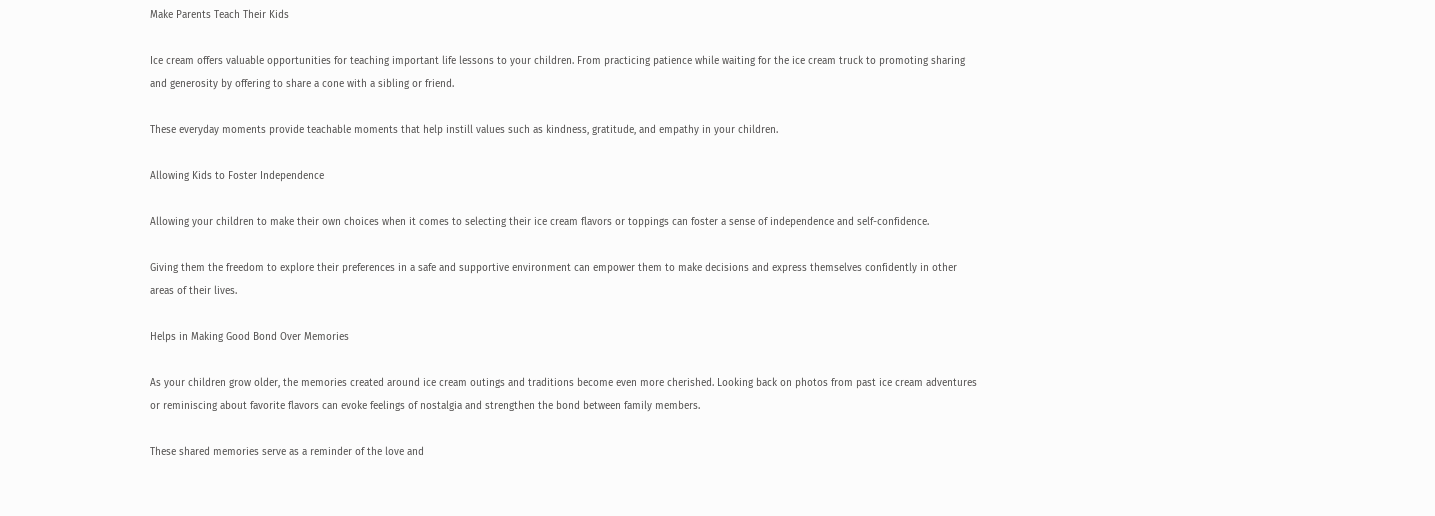Make Parents Teach Their Kids

Ice cream offers valuable opportunities for teaching important life lessons to your children. From practicing patience while waiting for the ice cream truck to promoting sharing and generosity by offering to share a cone with a sibling or friend.

These everyday moments provide teachable moments that help instill values such as kindness, gratitude, and empathy in your children.

Allowing Kids to Foster Independence

Allowing your children to make their own choices when it comes to selecting their ice cream flavors or toppings can foster a sense of independence and self-confidence.

Giving them the freedom to explore their preferences in a safe and supportive environment can empower them to make decisions and express themselves confidently in other areas of their lives.

Helps in Making Good Bond Over Memories

As your children grow older, the memories created around ice cream outings and traditions become even more cherished. Looking back on photos from past ice cream adventures or reminiscing about favorite flavors can evoke feelings of nostalgia and strengthen the bond between family members.

These shared memories serve as a reminder of the love and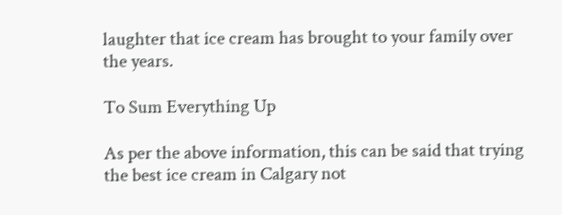laughter that ice cream has brought to your family over the years.

To Sum Everything Up

As per the above information, this can be said that trying the best ice cream in Calgary not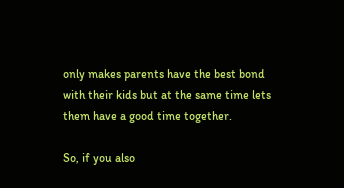only makes parents have the best bond with their kids but at the same time lets them have a good time together.

So, if you also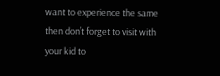want to experience the same then don’t forget to visit with your kid to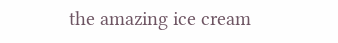the amazing ice cream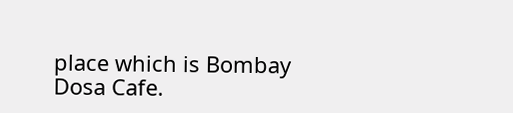place which is Bombay Dosa Cafe.